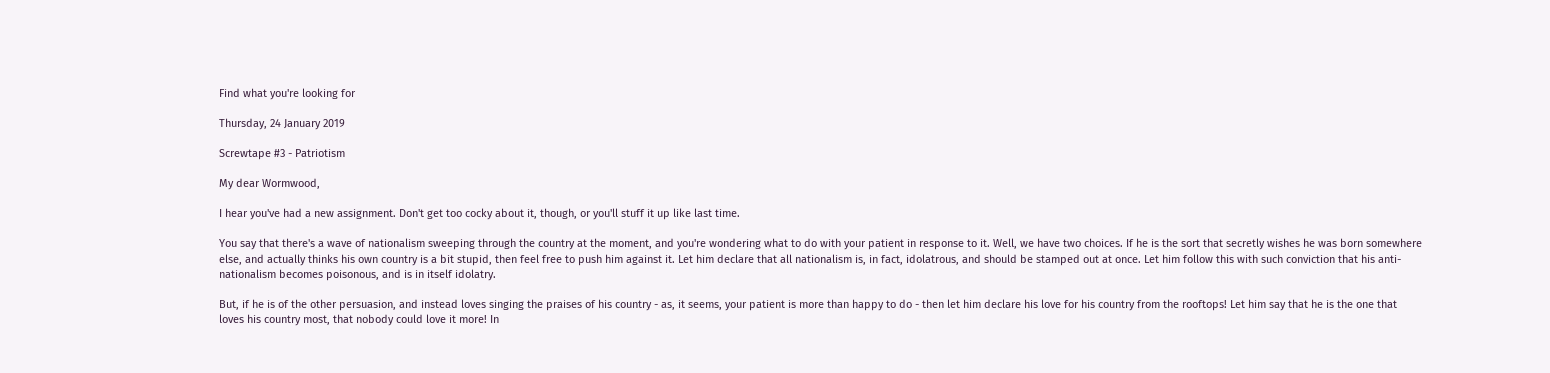Find what you're looking for

Thursday, 24 January 2019

Screwtape #3 - Patriotism

My dear Wormwood,

I hear you've had a new assignment. Don't get too cocky about it, though, or you'll stuff it up like last time.

You say that there's a wave of nationalism sweeping through the country at the moment, and you're wondering what to do with your patient in response to it. Well, we have two choices. If he is the sort that secretly wishes he was born somewhere else, and actually thinks his own country is a bit stupid, then feel free to push him against it. Let him declare that all nationalism is, in fact, idolatrous, and should be stamped out at once. Let him follow this with such conviction that his anti-nationalism becomes poisonous, and is in itself idolatry.

But, if he is of the other persuasion, and instead loves singing the praises of his country - as, it seems, your patient is more than happy to do - then let him declare his love for his country from the rooftops! Let him say that he is the one that loves his country most, that nobody could love it more! In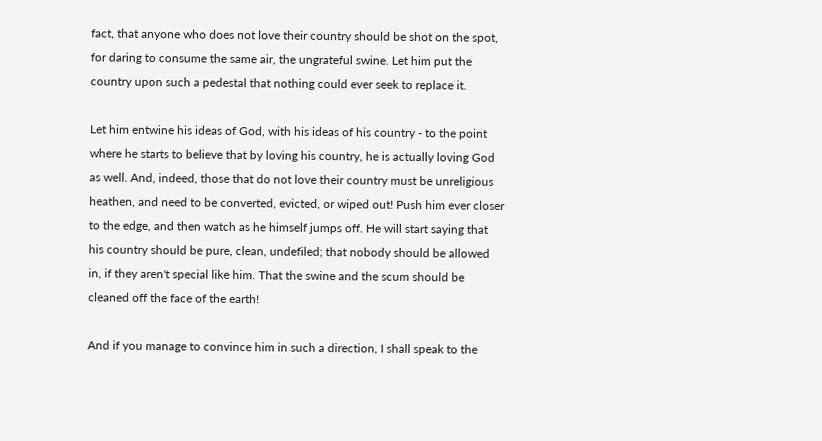fact, that anyone who does not love their country should be shot on the spot, for daring to consume the same air, the ungrateful swine. Let him put the country upon such a pedestal that nothing could ever seek to replace it.

Let him entwine his ideas of God, with his ideas of his country - to the point where he starts to believe that by loving his country, he is actually loving God as well. And, indeed, those that do not love their country must be unreligious heathen, and need to be converted, evicted, or wiped out! Push him ever closer to the edge, and then watch as he himself jumps off. He will start saying that his country should be pure, clean, undefiled; that nobody should be allowed in, if they aren't special like him. That the swine and the scum should be cleaned off the face of the earth!

And if you manage to convince him in such a direction, I shall speak to the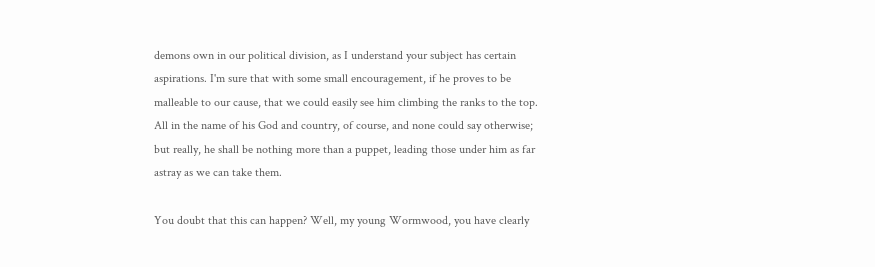demons own in our political division, as I understand your subject has certain aspirations. I'm sure that with some small encouragement, if he proves to be malleable to our cause, that we could easily see him climbing the ranks to the top. All in the name of his God and country, of course, and none could say otherwise; but really, he shall be nothing more than a puppet, leading those under him as far astray as we can take them.

You doubt that this can happen? Well, my young Wormwood, you have clearly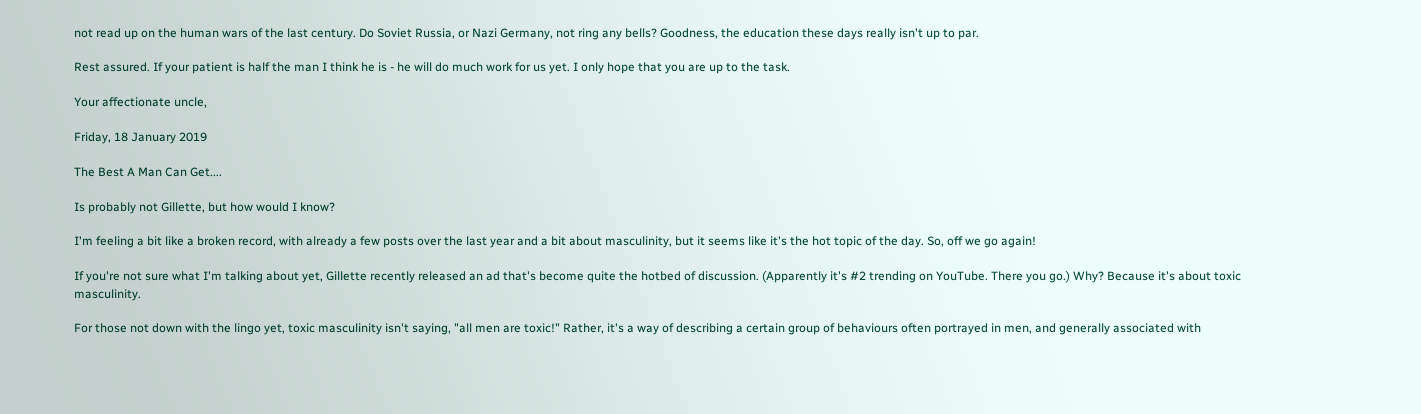not read up on the human wars of the last century. Do Soviet Russia, or Nazi Germany, not ring any bells? Goodness, the education these days really isn't up to par.

Rest assured. If your patient is half the man I think he is - he will do much work for us yet. I only hope that you are up to the task.

Your affectionate uncle,

Friday, 18 January 2019

The Best A Man Can Get....

Is probably not Gillette, but how would I know?

I'm feeling a bit like a broken record, with already a few posts over the last year and a bit about masculinity, but it seems like it's the hot topic of the day. So, off we go again!

If you're not sure what I'm talking about yet, Gillette recently released an ad that's become quite the hotbed of discussion. (Apparently it's #2 trending on YouTube. There you go.) Why? Because it's about toxic masculinity.

For those not down with the lingo yet, toxic masculinity isn't saying, "all men are toxic!" Rather, it's a way of describing a certain group of behaviours often portrayed in men, and generally associated with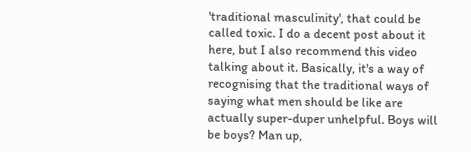'traditional masculinity', that could be called toxic. I do a decent post about it here, but I also recommend this video talking about it. Basically, it's a way of recognising that the traditional ways of saying what men should be like are actually super-duper unhelpful. Boys will be boys? Man up,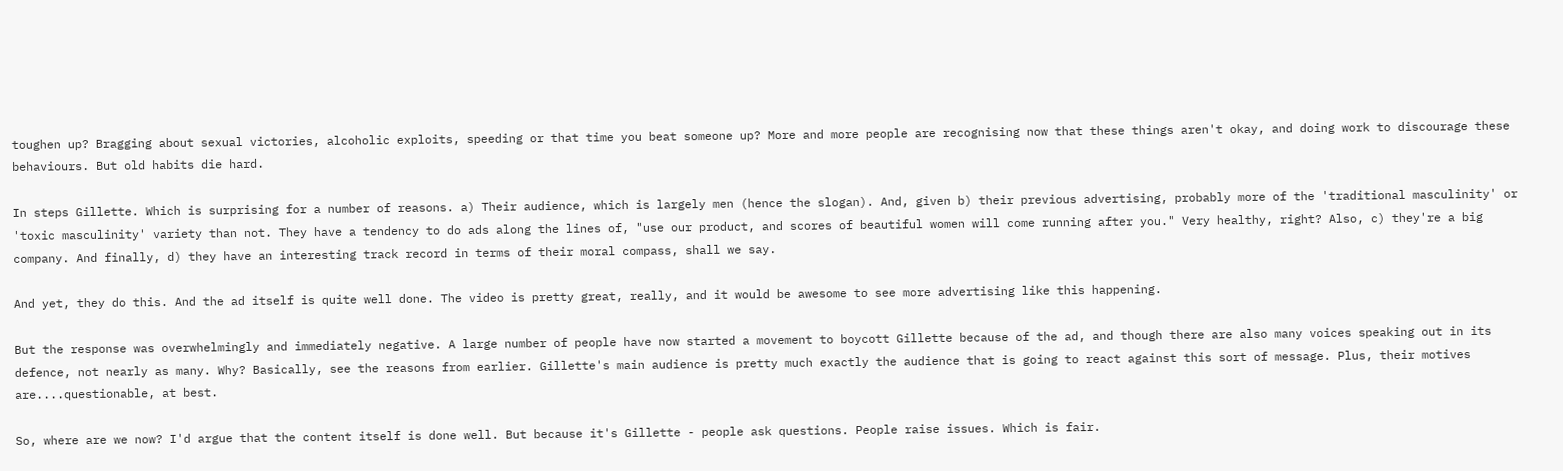toughen up? Bragging about sexual victories, alcoholic exploits, speeding or that time you beat someone up? More and more people are recognising now that these things aren't okay, and doing work to discourage these behaviours. But old habits die hard.

In steps Gillette. Which is surprising for a number of reasons. a) Their audience, which is largely men (hence the slogan). And, given b) their previous advertising, probably more of the 'traditional masculinity' or 'toxic masculinity' variety than not. They have a tendency to do ads along the lines of, "use our product, and scores of beautiful women will come running after you." Very healthy, right? Also, c) they're a big company. And finally, d) they have an interesting track record in terms of their moral compass, shall we say.

And yet, they do this. And the ad itself is quite well done. The video is pretty great, really, and it would be awesome to see more advertising like this happening.

But the response was overwhelmingly and immediately negative. A large number of people have now started a movement to boycott Gillette because of the ad, and though there are also many voices speaking out in its defence, not nearly as many. Why? Basically, see the reasons from earlier. Gillette's main audience is pretty much exactly the audience that is going to react against this sort of message. Plus, their motives are....questionable, at best.

So, where are we now? I'd argue that the content itself is done well. But because it's Gillette - people ask questions. People raise issues. Which is fair.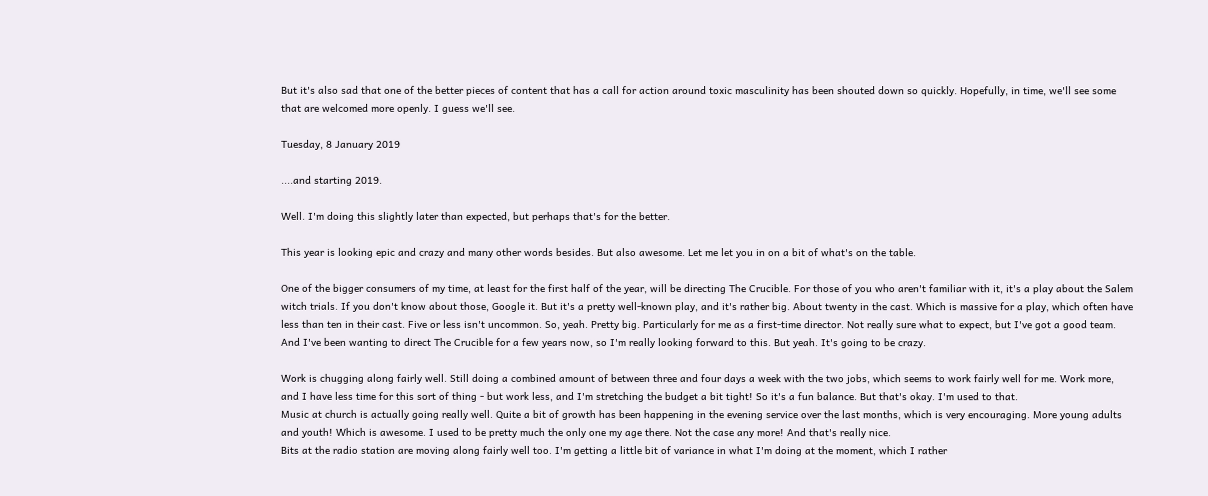But it's also sad that one of the better pieces of content that has a call for action around toxic masculinity has been shouted down so quickly. Hopefully, in time, we'll see some that are welcomed more openly. I guess we'll see.

Tuesday, 8 January 2019

....and starting 2019.

Well. I'm doing this slightly later than expected, but perhaps that's for the better.

This year is looking epic and crazy and many other words besides. But also awesome. Let me let you in on a bit of what's on the table.

One of the bigger consumers of my time, at least for the first half of the year, will be directing The Crucible. For those of you who aren't familiar with it, it's a play about the Salem witch trials. If you don't know about those, Google it. But it's a pretty well-known play, and it's rather big. About twenty in the cast. Which is massive for a play, which often have less than ten in their cast. Five or less isn't uncommon. So, yeah. Pretty big. Particularly for me as a first-time director. Not really sure what to expect, but I've got a good team. And I've been wanting to direct The Crucible for a few years now, so I'm really looking forward to this. But yeah. It's going to be crazy.

Work is chugging along fairly well. Still doing a combined amount of between three and four days a week with the two jobs, which seems to work fairly well for me. Work more, and I have less time for this sort of thing - but work less, and I'm stretching the budget a bit tight! So it's a fun balance. But that's okay. I'm used to that.
Music at church is actually going really well. Quite a bit of growth has been happening in the evening service over the last months, which is very encouraging. More young adults and youth! Which is awesome. I used to be pretty much the only one my age there. Not the case any more! And that's really nice.
Bits at the radio station are moving along fairly well too. I'm getting a little bit of variance in what I'm doing at the moment, which I rather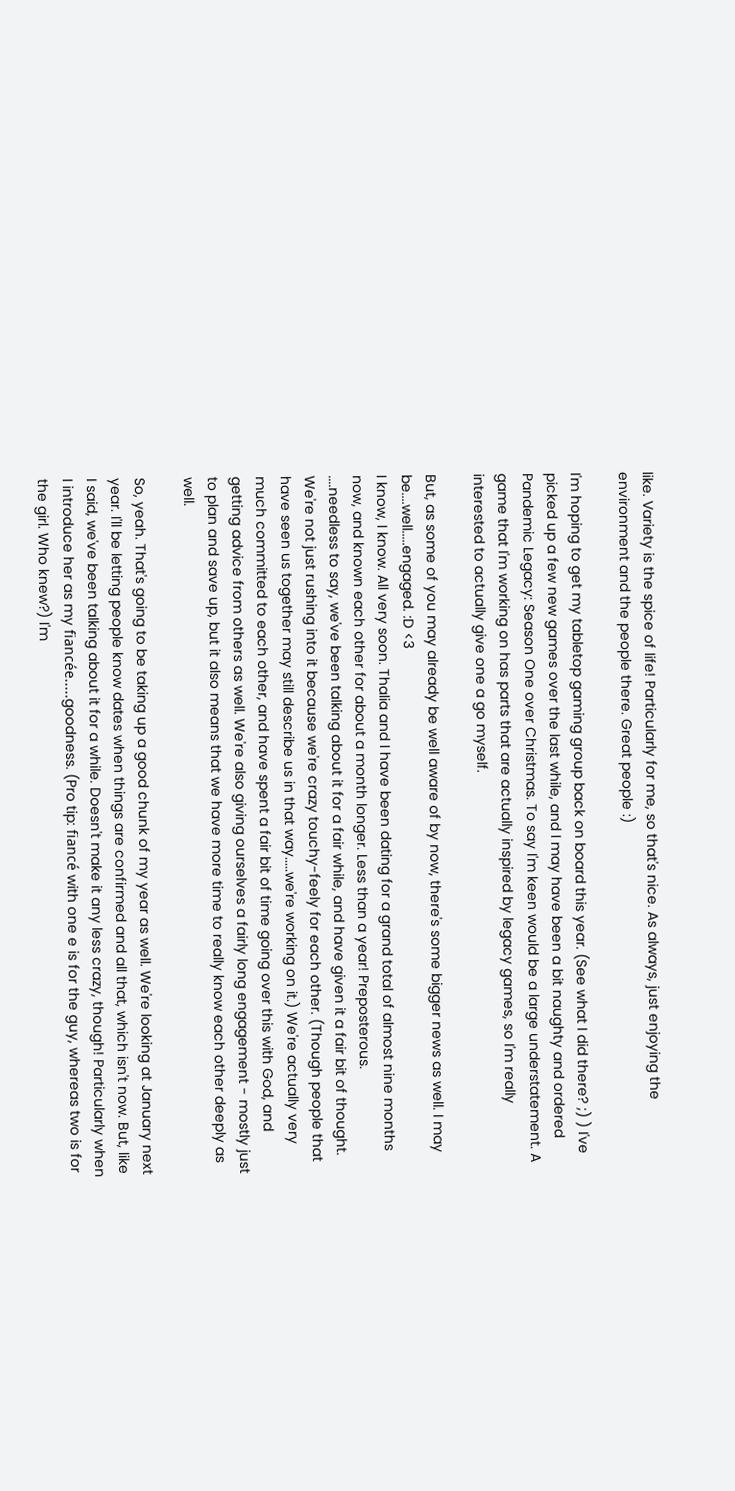like. Variety is the spice of life! Particularly for me, so that's nice. As always, just enjoying the environment and the people there. Great people :)

I'm hoping to get my tabletop gaming group back on board this year. (See what I did there? ;) ) I've picked up a few new games over the last while, and I may have been a bit naughty and ordered Pandemic Legacy: Season One over Christmas. To say I'm keen would be a large understatement. A game that I'm working on has parts that are actually inspired by legacy games, so I'm really interested to actually give one a go myself.

But, as some of you may already be well aware of by now, there's some bigger news as well. I may be....well.....engaged. :D <3
I know, I know. All very soon. Thalia and I have been dating for a grand total of almost nine months now, and known each other for about a month longer. Less than a year! Preposterous.
....needless to say, we've been talking about it for a fair while, and have given it a fair bit of thought. We're not just rushing into it because we're crazy touchy-feely for each other. (Though people that have seen us together may still describe us in that way.....we're working on it.) We're actually very much committed to each other, and have spent a fair bit of time going over this with God, and getting advice from others as well. We're also giving ourselves a fairly long engagement - mostly just to plan and save up, but it also means that we have more time to really know each other deeply as well.

So, yeah. That's going to be taking up a good chunk of my year as well. We're looking at January next year. I'll be letting people know dates when things are confirmed and all that, which isn't now. But, like I said, we've been talking about it for a while. Doesn't make it any less crazy, though! Particularly when I introduce her as my fiancée.....goodness. (Pro tip: fiancé with one e is for the guy, whereas two is for the girl. Who knew?) I'm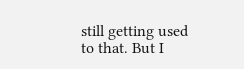still getting used to that. But I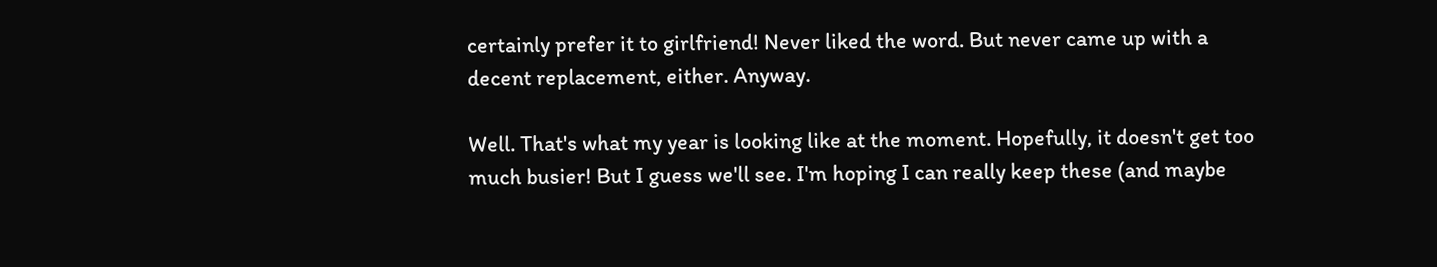certainly prefer it to girlfriend! Never liked the word. But never came up with a decent replacement, either. Anyway.

Well. That's what my year is looking like at the moment. Hopefully, it doesn't get too much busier! But I guess we'll see. I'm hoping I can really keep these (and maybe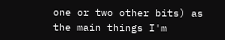one or two other bits) as the main things I'm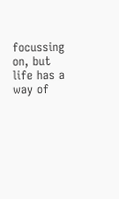focussing on, but life has a way of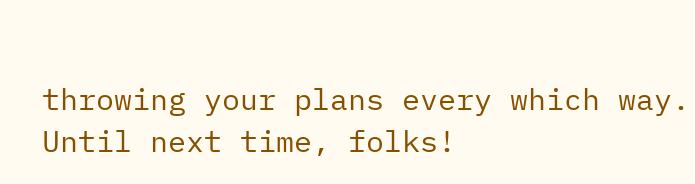throwing your plans every which way. Until next time, folks!